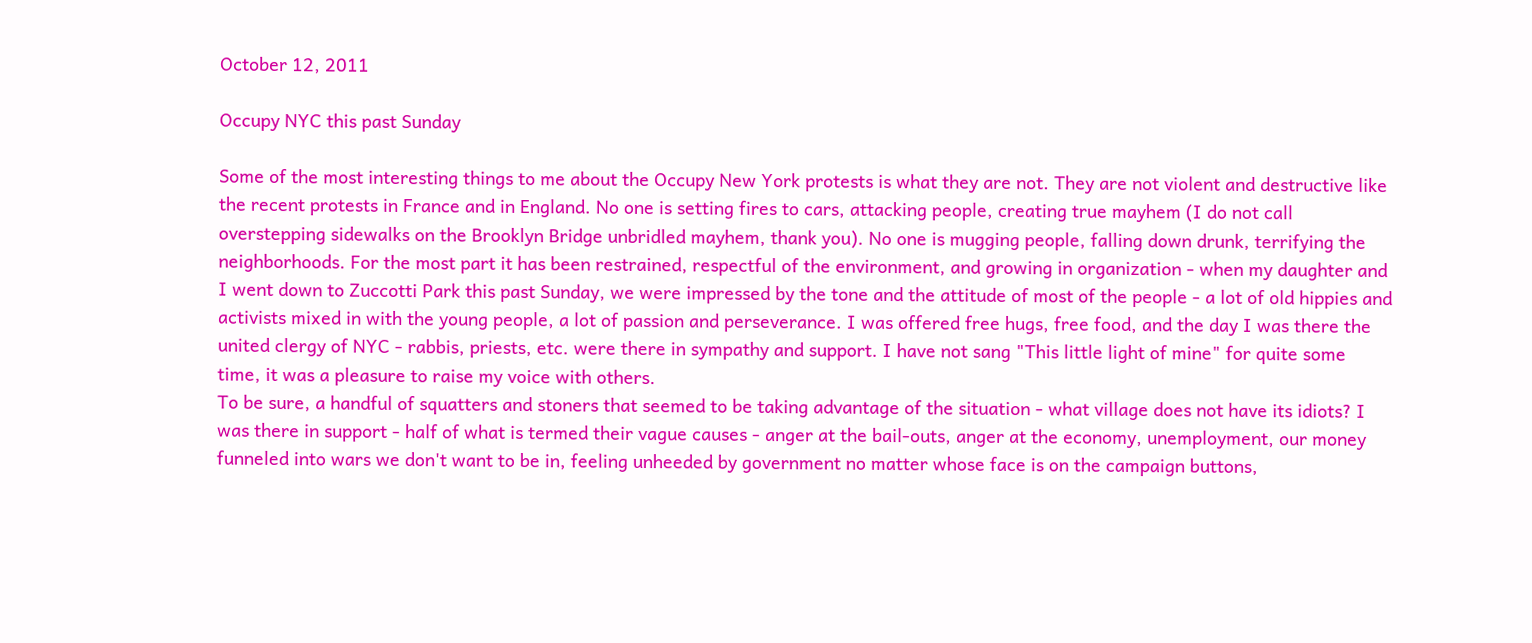October 12, 2011

Occupy NYC this past Sunday

Some of the most interesting things to me about the Occupy New York protests is what they are not. They are not violent and destructive like the recent protests in France and in England. No one is setting fires to cars, attacking people, creating true mayhem (I do not call overstepping sidewalks on the Brooklyn Bridge unbridled mayhem, thank you). No one is mugging people, falling down drunk, terrifying the neighborhoods. For the most part it has been restrained, respectful of the environment, and growing in organization - when my daughter and I went down to Zuccotti Park this past Sunday, we were impressed by the tone and the attitude of most of the people - a lot of old hippies and activists mixed in with the young people, a lot of passion and perseverance. I was offered free hugs, free food, and the day I was there the united clergy of NYC - rabbis, priests, etc. were there in sympathy and support. I have not sang "This little light of mine" for quite some time, it was a pleasure to raise my voice with others.
To be sure, a handful of squatters and stoners that seemed to be taking advantage of the situation - what village does not have its idiots? I was there in support - half of what is termed their vague causes - anger at the bail-outs, anger at the economy, unemployment, our money funneled into wars we don't want to be in, feeling unheeded by government no matter whose face is on the campaign buttons,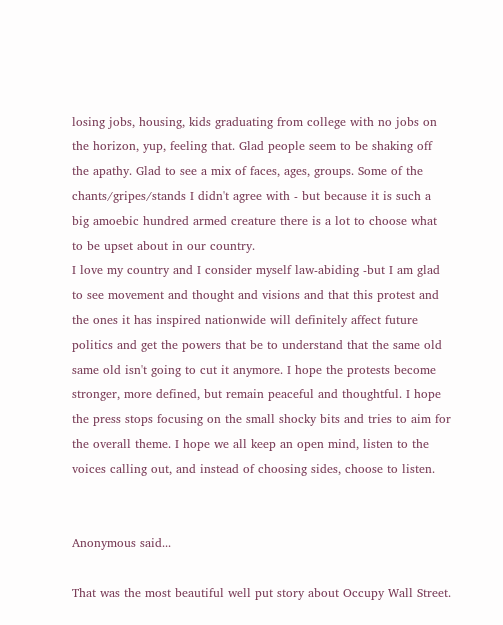losing jobs, housing, kids graduating from college with no jobs on the horizon, yup, feeling that. Glad people seem to be shaking off the apathy. Glad to see a mix of faces, ages, groups. Some of the chants/gripes/stands I didn't agree with - but because it is such a big amoebic hundred armed creature there is a lot to choose what to be upset about in our country.
I love my country and I consider myself law-abiding -but I am glad to see movement and thought and visions and that this protest and the ones it has inspired nationwide will definitely affect future politics and get the powers that be to understand that the same old same old isn't going to cut it anymore. I hope the protests become stronger, more defined, but remain peaceful and thoughtful. I hope the press stops focusing on the small shocky bits and tries to aim for the overall theme. I hope we all keep an open mind, listen to the voices calling out, and instead of choosing sides, choose to listen.


Anonymous said...

That was the most beautiful well put story about Occupy Wall Street.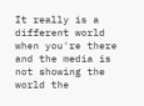It really is a different world when you're there and the media is not showing the world the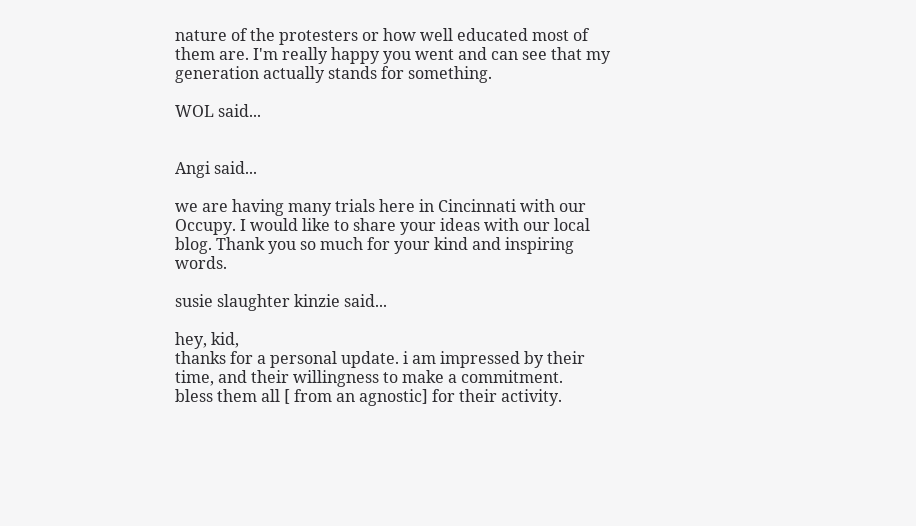nature of the protesters or how well educated most of them are. I'm really happy you went and can see that my generation actually stands for something.

WOL said...


Angi said...

we are having many trials here in Cincinnati with our Occupy. I would like to share your ideas with our local blog. Thank you so much for your kind and inspiring words.

susie slaughter kinzie said...

hey, kid,
thanks for a personal update. i am impressed by their time, and their willingness to make a commitment.
bless them all [ from an agnostic] for their activity.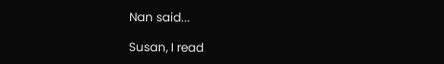Nan said...

Susan, I read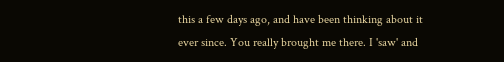this a few days ago, and have been thinking about it ever since. You really brought me there. I 'saw' and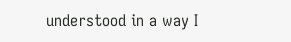understood in a way I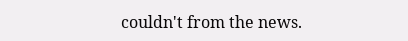couldn't from the news.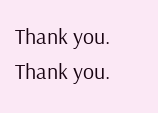Thank you. Thank you.